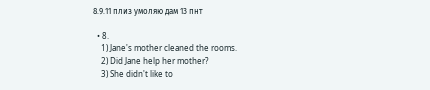8.9.11 плиз умоляю дам 13 пнт

  • 8.
    1) Jane's mother cleaned the rooms.
    2) Did Jane help her mother?
    3) She didn't like to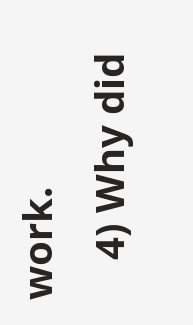work.
    4) Why did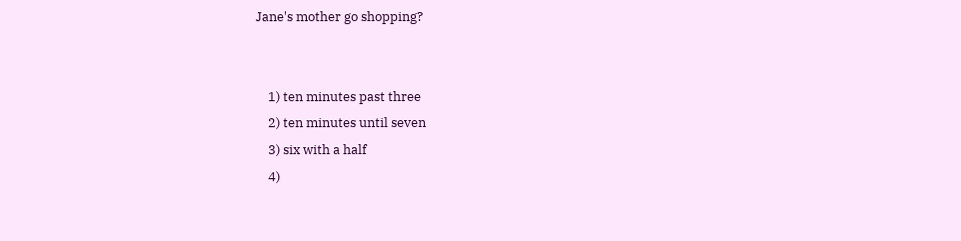Jane's mother go shopping?


    1) ten minutes past three
    2) ten minutes until seven
    3) six with a half
    4)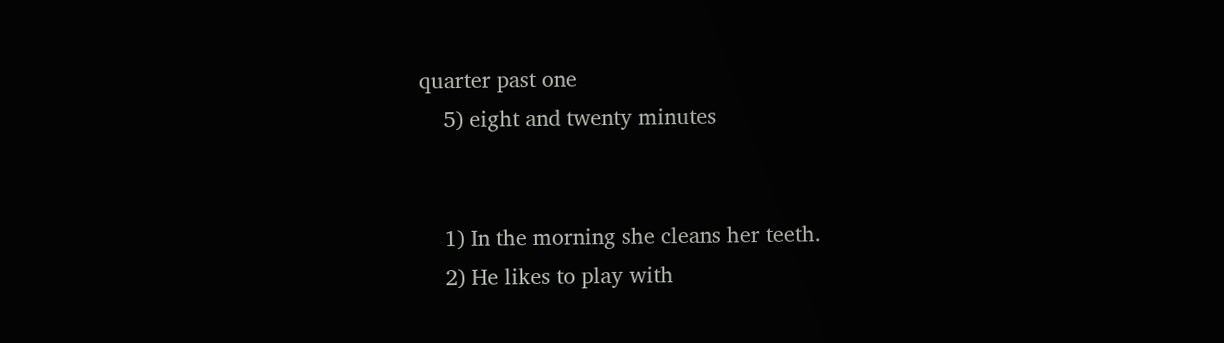quarter past one
    5) eight and twenty minutes


    1) In the morning she cleans her teeth.
    2) He likes to play with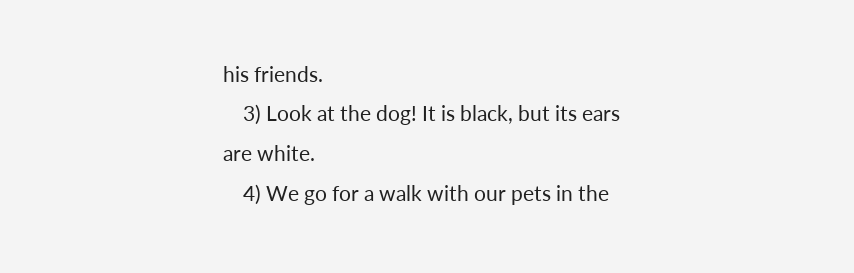his friends.
    3) Look at the dog! It is black, but its ears are white.
    4) We go for a walk with our pets in the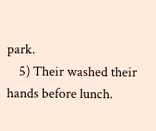park.
    5) Their washed their hands before lunch.